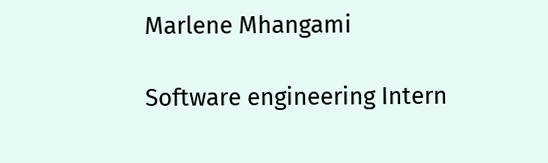Marlene Mhangami

Software engineering Intern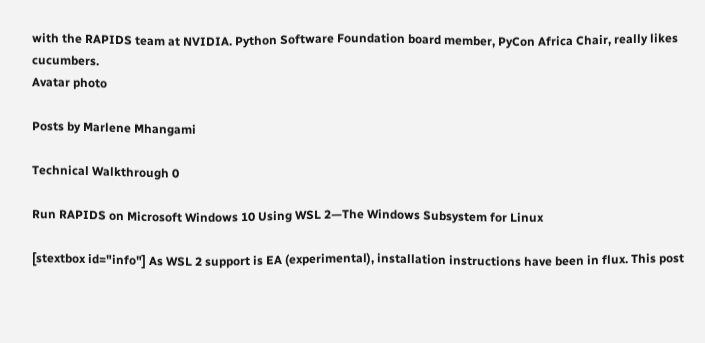with the RAPIDS team at NVIDIA. Python Software Foundation board member, PyCon Africa Chair, really likes cucumbers.
Avatar photo

Posts by Marlene Mhangami

Technical Walkthrough 0

Run RAPIDS on Microsoft Windows 10 Using WSL 2—The Windows Subsystem for Linux

[stextbox id="info"] As WSL 2 support is EA (experimental), installation instructions have been in flux. This post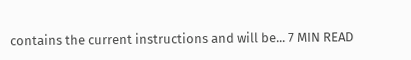contains the current instructions and will be... 7 MIN READ